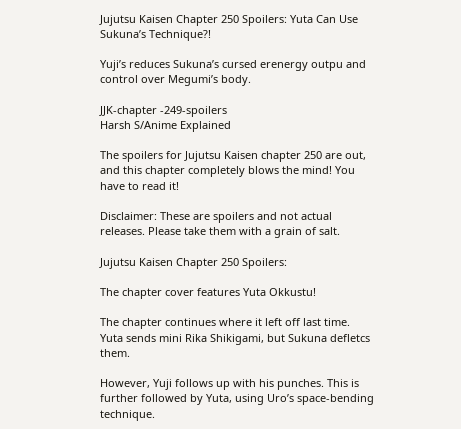Jujutsu Kaisen Chapter 250 Spoilers: Yuta Can Use Sukuna’s Technique?!

Yuji’s reduces Sukuna’s cursed erenergy outpu and control over Megumi’s body.

JJK-chapter -249-spoilers
Harsh S/Anime Explained

The spoilers for Jujutsu Kaisen chapter 250 are out, and this chapter completely blows the mind! You have to read it!

Disclaimer: These are spoilers and not actual releases. Please take them with a grain of salt.

Jujutsu Kaisen Chapter 250 Spoilers:

The chapter cover features Yuta Okkustu!

The chapter continues where it left off last time. Yuta sends mini Rika Shikigami, but Sukuna defletcs them.

However, Yuji follows up with his punches. This is further followed by Yuta, using Uro’s space-bending technique.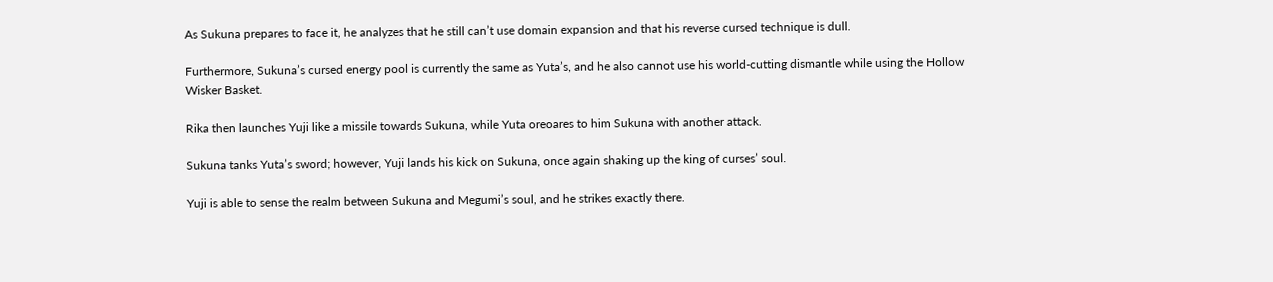As Sukuna prepares to face it, he analyzes that he still can’t use domain expansion and that his reverse cursed technique is dull.

Furthermore, Sukuna’s cursed energy pool is currently the same as Yuta’s, and he also cannot use his world-cutting dismantle while using the Hollow Wisker Basket.

Rika then launches Yuji like a missile towards Sukuna, while Yuta oreoares to him Sukuna with another attack.

Sukuna tanks Yuta’s sword; however, Yuji lands his kick on Sukuna, once again shaking up the king of curses’ soul.

Yuji is able to sense the realm between Sukuna and Megumi’s soul, and he strikes exactly there.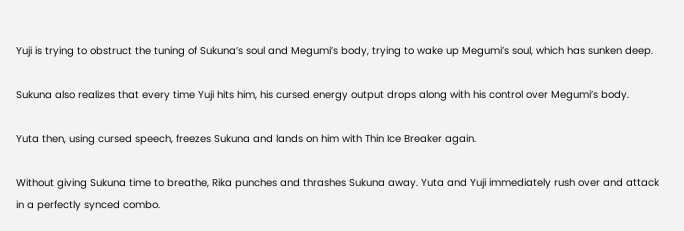Yuji is trying to obstruct the tuning of Sukuna’s soul and Megumi’s body, trying to wake up Megumi’s soul, which has sunken deep.

Sukuna also realizes that every time Yuji hits him, his cursed energy output drops along with his control over Megumi’s body.

Yuta then, using cursed speech, freezes Sukuna and lands on him with Thin Ice Breaker again.

Without giving Sukuna time to breathe, Rika punches and thrashes Sukuna away. Yuta and Yuji immediately rush over and attack in a perfectly synced combo.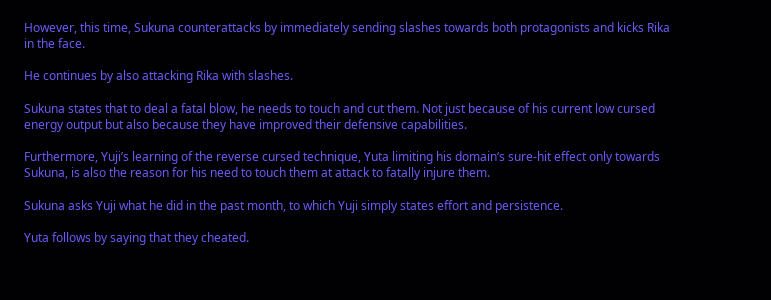However, this time, Sukuna counterattacks by immediately sending slashes towards both protagonists and kicks Rika in the face.

He continues by also attacking Rika with slashes.

Sukuna states that to deal a fatal blow, he needs to touch and cut them. Not just because of his current low cursed energy output but also because they have improved their defensive capabilities.

Furthermore, Yuji’s learning of the reverse cursed technique, Yuta limiting his domain‘s sure-hit effect only towards Sukuna, is also the reason for his need to touch them at attack to fatally injure them.

Sukuna asks Yuji what he did in the past month, to which Yuji simply states effort and persistence.

Yuta follows by saying that they cheated.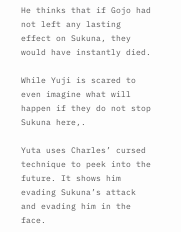He thinks that if Gojo had not left any lasting effect on Sukuna, they would have instantly died.

While Yuji is scared to even imagine what will happen if they do not stop Sukuna here,.

Yuta uses Charles’ cursed technique to peek into the future. It shows him evading Sukuna’s attack and evading him in the face.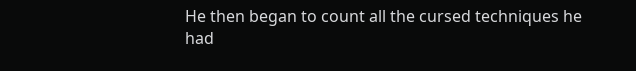He then began to count all the cursed techniques he had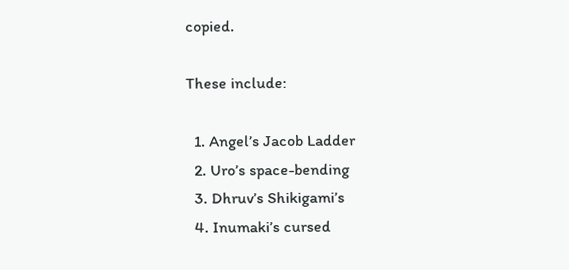copied.

These include:

  1. Angel’s Jacob Ladder
  2. Uro’s space-bending
  3. Dhruv’s Shikigami’s
  4. Inumaki’s cursed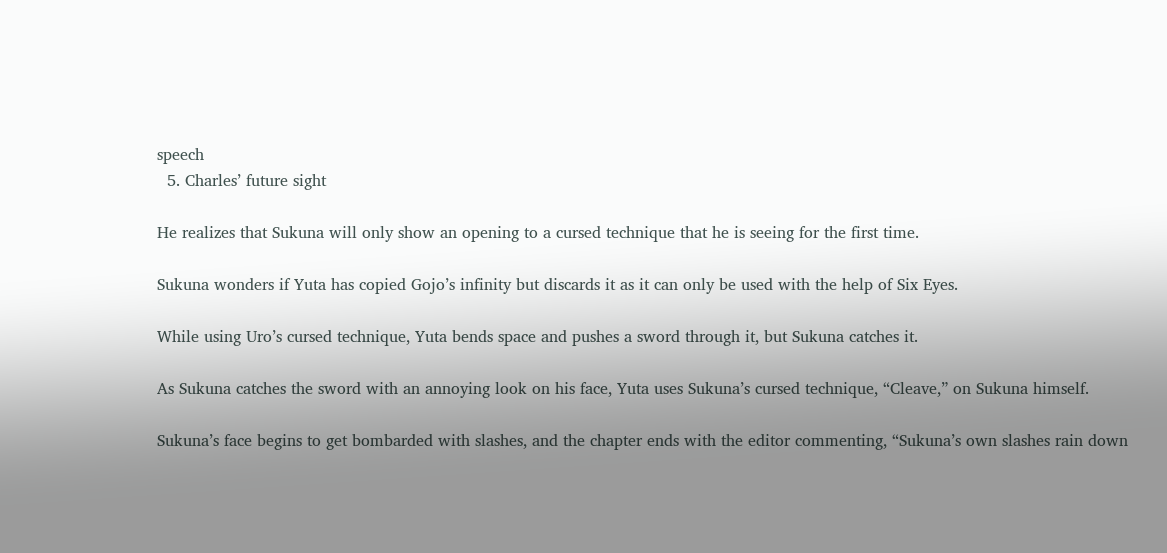speech
  5. Charles’ future sight

He realizes that Sukuna will only show an opening to a cursed technique that he is seeing for the first time.

Sukuna wonders if Yuta has copied Gojo’s infinity but discards it as it can only be used with the help of Six Eyes.

While using Uro’s cursed technique, Yuta bends space and pushes a sword through it, but Sukuna catches it.

As Sukuna catches the sword with an annoying look on his face, Yuta uses Sukuna’s cursed technique, “Cleave,” on Sukuna himself.

Sukuna’s face begins to get bombarded with slashes, and the chapter ends with the editor commenting, “Sukuna’s own slashes rain down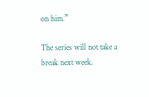on him.”

The series will not take a break next week.